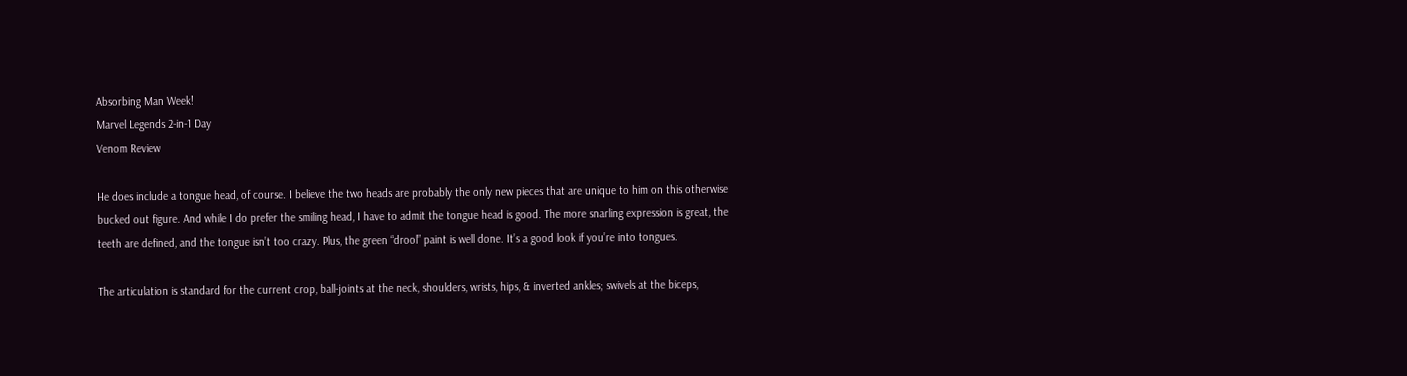Absorbing Man Week!
Marvel Legends 2-in-1 Day
Venom Review

He does include a tongue head, of course. I believe the two heads are probably the only new pieces that are unique to him on this otherwise bucked out figure. And while I do prefer the smiling head, I have to admit the tongue head is good. The more snarling expression is great, the teeth are defined, and the tongue isn’t too crazy. Plus, the green “drool” paint is well done. It’s a good look if you’re into tongues.

The articulation is standard for the current crop, ball-joints at the neck, shoulders, wrists, hips, & inverted ankles; swivels at the biceps,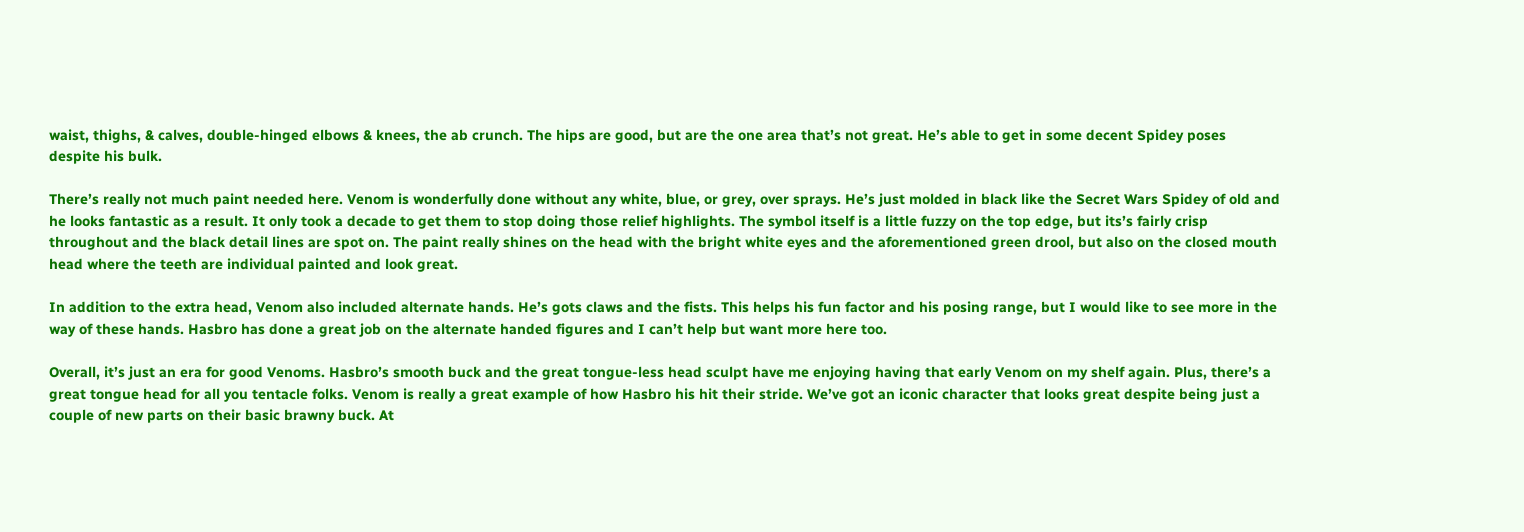waist, thighs, & calves, double-hinged elbows & knees, the ab crunch. The hips are good, but are the one area that’s not great. He’s able to get in some decent Spidey poses despite his bulk.

There’s really not much paint needed here. Venom is wonderfully done without any white, blue, or grey, over sprays. He’s just molded in black like the Secret Wars Spidey of old and he looks fantastic as a result. It only took a decade to get them to stop doing those relief highlights. The symbol itself is a little fuzzy on the top edge, but its’s fairly crisp throughout and the black detail lines are spot on. The paint really shines on the head with the bright white eyes and the aforementioned green drool, but also on the closed mouth head where the teeth are individual painted and look great.

In addition to the extra head, Venom also included alternate hands. He’s gots claws and the fists. This helps his fun factor and his posing range, but I would like to see more in the way of these hands. Hasbro has done a great job on the alternate handed figures and I can’t help but want more here too.

Overall, it’s just an era for good Venoms. Hasbro’s smooth buck and the great tongue-less head sculpt have me enjoying having that early Venom on my shelf again. Plus, there’s a great tongue head for all you tentacle folks. Venom is really a great example of how Hasbro his hit their stride. We’ve got an iconic character that looks great despite being just a couple of new parts on their basic brawny buck. At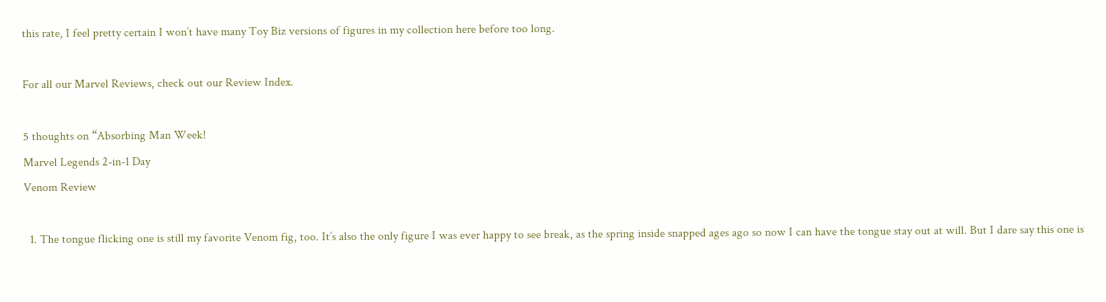this rate, I feel pretty certain I won’t have many Toy Biz versions of figures in my collection here before too long.

For all our Marvel Reviews, check out our Review Index.

5 thoughts on “Absorbing Man Week!
Marvel Legends 2-in-1 Day
Venom Review

  1. The tongue flicking one is still my favorite Venom fig, too. It’s also the only figure I was ever happy to see break, as the spring inside snapped ages ago so now I can have the tongue stay out at will. But I dare say this one is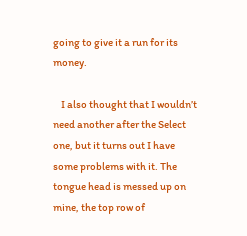going to give it a run for its money.

    I also thought that I wouldn’t need another after the Select one, but it turns out I have some problems with it. The tongue head is messed up on mine, the top row of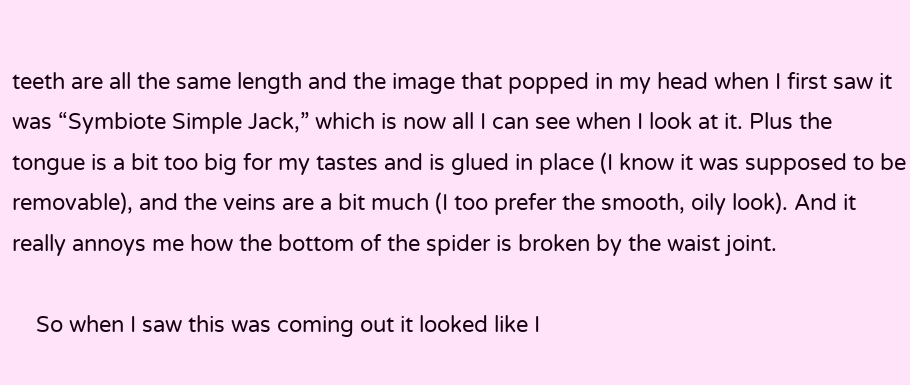teeth are all the same length and the image that popped in my head when I first saw it was “Symbiote Simple Jack,” which is now all I can see when I look at it. Plus the tongue is a bit too big for my tastes and is glued in place (I know it was supposed to be removable), and the veins are a bit much (I too prefer the smooth, oily look). And it really annoys me how the bottom of the spider is broken by the waist joint.

    So when I saw this was coming out it looked like I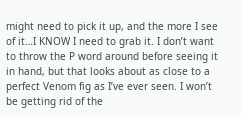might need to pick it up, and the more I see of it…I KNOW I need to grab it. I don’t want to throw the P word around before seeing it in hand, but that looks about as close to a perfect Venom fig as I’ve ever seen. I won’t be getting rid of the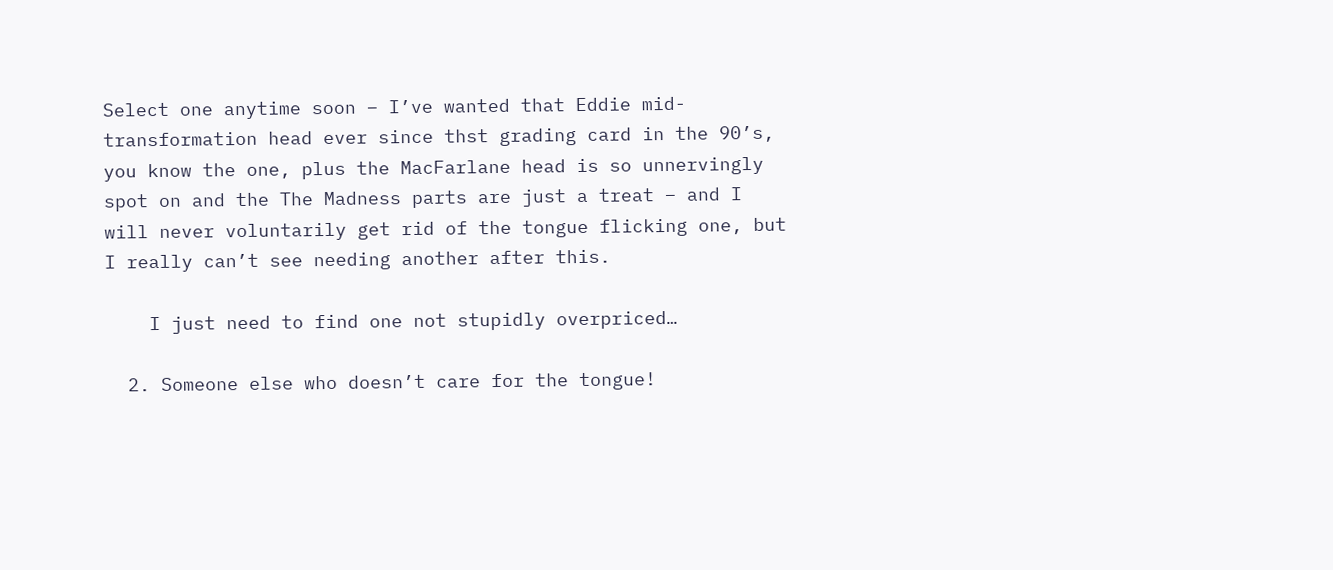Select one anytime soon – I’ve wanted that Eddie mid-transformation head ever since thst grading card in the 90’s, you know the one, plus the MacFarlane head is so unnervingly spot on and the The Madness parts are just a treat – and I will never voluntarily get rid of the tongue flicking one, but I really can’t see needing another after this.

    I just need to find one not stupidly overpriced…

  2. Someone else who doesn’t care for the tongue!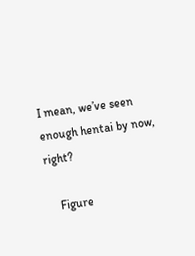I mean, we’ve seen enough hentai by now, right?

    Figure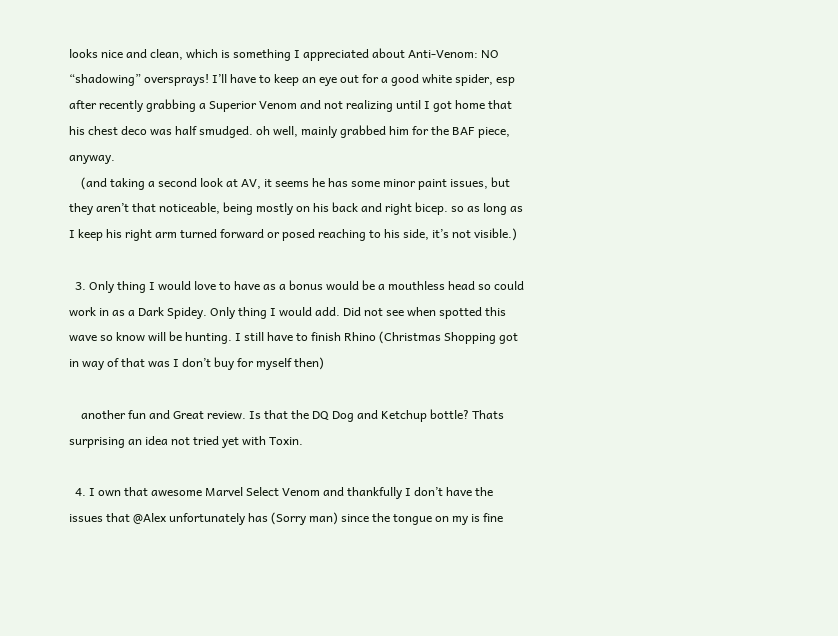looks nice and clean, which is something I appreciated about Anti-Venom: NO “shadowing” oversprays! I’ll have to keep an eye out for a good white spider, esp after recently grabbing a Superior Venom and not realizing until I got home that his chest deco was half smudged. oh well, mainly grabbed him for the BAF piece, anyway.
    (and taking a second look at AV, it seems he has some minor paint issues, but they aren’t that noticeable, being mostly on his back and right bicep. so as long as I keep his right arm turned forward or posed reaching to his side, it’s not visible.)

  3. Only thing I would love to have as a bonus would be a mouthless head so could work in as a Dark Spidey. Only thing I would add. Did not see when spotted this wave so know will be hunting. I still have to finish Rhino (Christmas Shopping got in way of that was I don’t buy for myself then)

    another fun and Great review. Is that the DQ Dog and Ketchup bottle? Thats surprising an idea not tried yet with Toxin.

  4. I own that awesome Marvel Select Venom and thankfully I don’t have the issues that @Alex unfortunately has (Sorry man) since the tongue on my is fine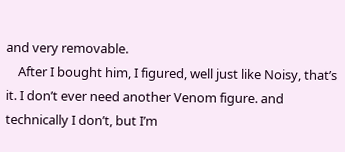and very removable.
    After I bought him, I figured, well just like Noisy, that’s it. I don’t ever need another Venom figure. and technically I don’t, but I’m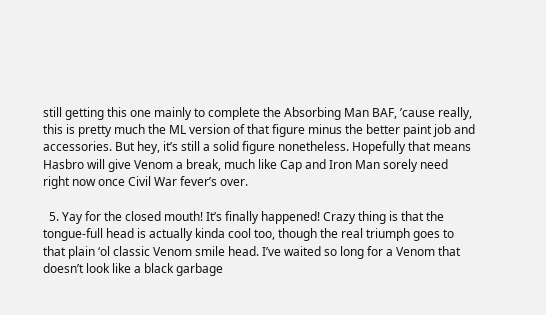still getting this one mainly to complete the Absorbing Man BAF, ’cause really, this is pretty much the ML version of that figure minus the better paint job and accessories. But hey, it’s still a solid figure nonetheless. Hopefully that means Hasbro will give Venom a break, much like Cap and Iron Man sorely need right now once Civil War fever’s over.

  5. Yay for the closed mouth! It’s finally happened! Crazy thing is that the tongue-full head is actually kinda cool too, though the real triumph goes to that plain ‘ol classic Venom smile head. I’ve waited so long for a Venom that doesn’t look like a black garbage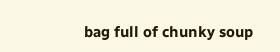bag full of chunky soup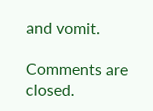and vomit.

Comments are closed.